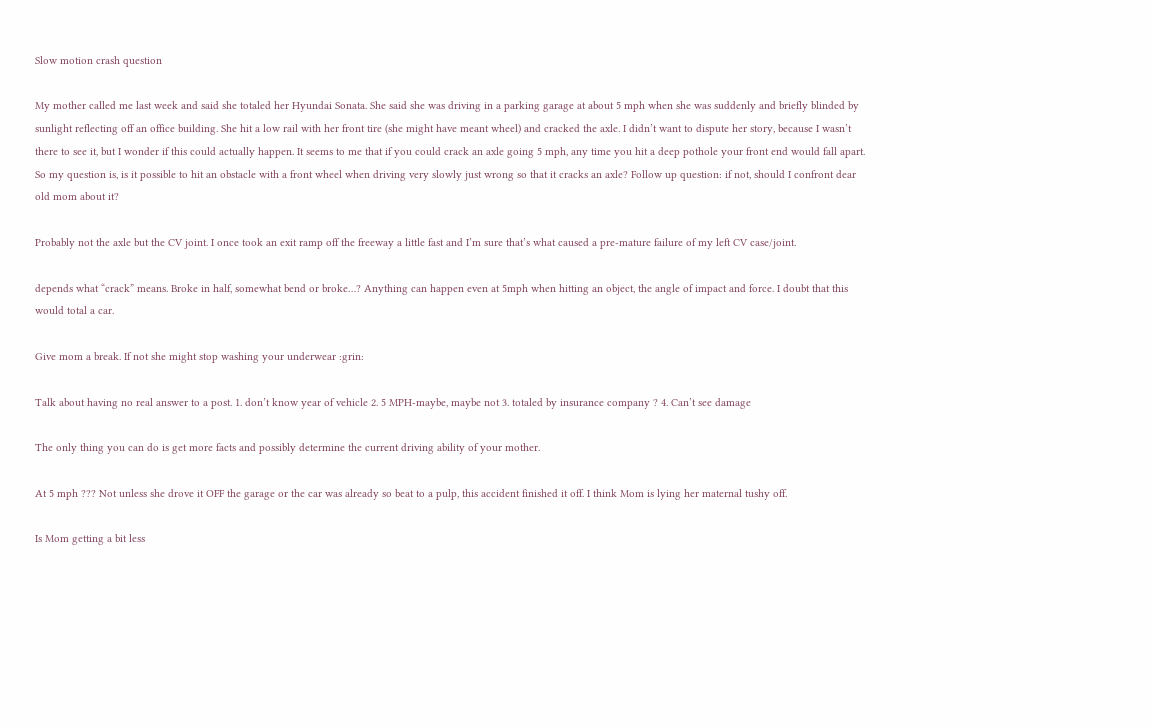Slow motion crash question

My mother called me last week and said she totaled her Hyundai Sonata. She said she was driving in a parking garage at about 5 mph when she was suddenly and briefly blinded by sunlight reflecting off an office building. She hit a low rail with her front tire (she might have meant wheel) and cracked the axle. I didn’t want to dispute her story, because I wasn’t there to see it, but I wonder if this could actually happen. It seems to me that if you could crack an axle going 5 mph, any time you hit a deep pothole your front end would fall apart. So my question is, is it possible to hit an obstacle with a front wheel when driving very slowly just wrong so that it cracks an axle? Follow up question: if not, should I confront dear old mom about it?

Probably not the axle but the CV joint. I once took an exit ramp off the freeway a little fast and I’m sure that’s what caused a pre-mature failure of my left CV case/joint.

depends what “crack” means. Broke in half, somewhat bend or broke…? Anything can happen even at 5mph when hitting an object, the angle of impact and force. I doubt that this would total a car.

Give mom a break. If not she might stop washing your underwear :grin:

Talk about having no real answer to a post. 1. don’t know year of vehicle 2. 5 MPH-maybe, maybe not 3. totaled by insurance company ? 4. Can’t see damage

The only thing you can do is get more facts and possibly determine the current driving ability of your mother.

At 5 mph ??? Not unless she drove it OFF the garage or the car was already so beat to a pulp, this accident finished it off. I think Mom is lying her maternal tushy off.

Is Mom getting a bit less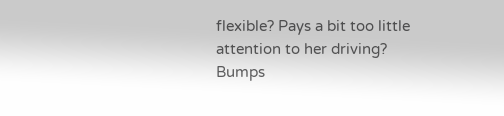flexible? Pays a bit too little attention to her driving? Bumps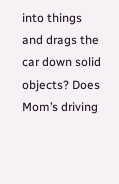into things and drags the car down solid objects? Does Mom’s driving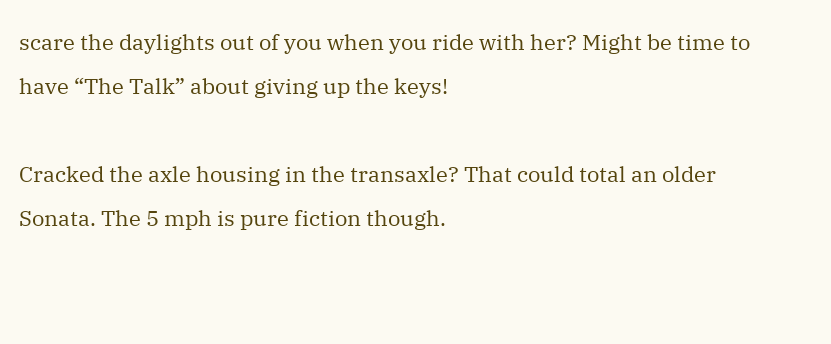scare the daylights out of you when you ride with her? Might be time to have “The Talk” about giving up the keys!

Cracked the axle housing in the transaxle? That could total an older Sonata. The 5 mph is pure fiction though.